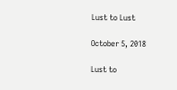Lust to Lust

October 5, 2018

Lust to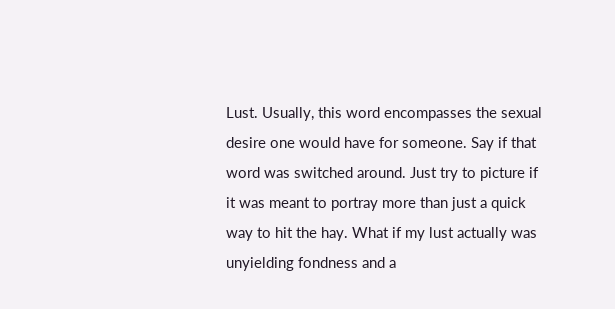Lust. Usually, this word encompasses the sexual desire one would have for someone. Say if that word was switched around. Just try to picture if it was meant to portray more than just a quick way to hit the hay. What if my lust actually was unyielding fondness and a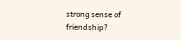strong sense of friendship?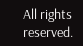All rights reserved.